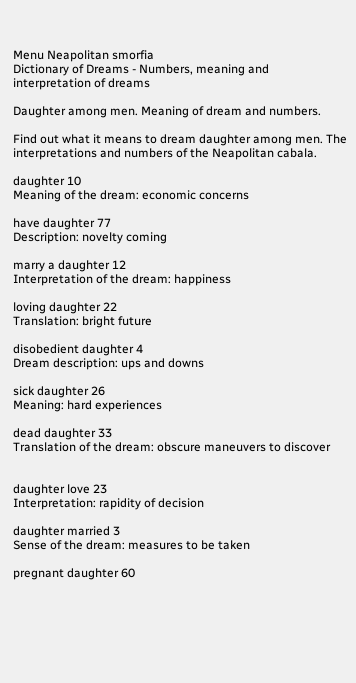Menu Neapolitan smorfia
Dictionary of Dreams - Numbers, meaning and interpretation of dreams

Daughter among men. Meaning of dream and numbers.

Find out what it means to dream daughter among men. The interpretations and numbers of the Neapolitan cabala.

daughter 10
Meaning of the dream: economic concerns

have daughter 77
Description: novelty coming

marry a daughter 12
Interpretation of the dream: happiness

loving daughter 22
Translation: bright future

disobedient daughter 4
Dream description: ups and downs

sick daughter 26
Meaning: hard experiences

dead daughter 33
Translation of the dream: obscure maneuvers to discover


daughter love 23
Interpretation: rapidity of decision

daughter married 3
Sense of the dream: measures to be taken

pregnant daughter 60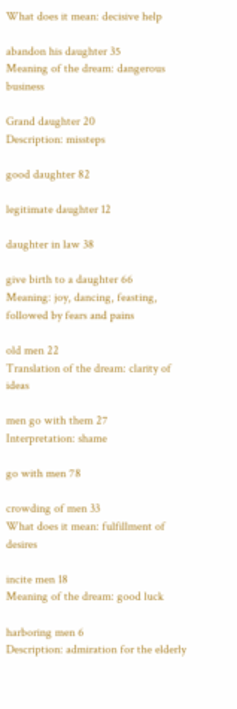What does it mean: decisive help

abandon his daughter 35
Meaning of the dream: dangerous business

Grand daughter 20
Description: missteps

good daughter 82

legitimate daughter 12

daughter in law 38

give birth to a daughter 66
Meaning: joy, dancing, feasting, followed by fears and pains

old men 22
Translation of the dream: clarity of ideas

men go with them 27
Interpretation: shame

go with men 78

crowding of men 33
What does it mean: fulfillment of desires

incite men 18
Meaning of the dream: good luck

harboring men 6
Description: admiration for the elderly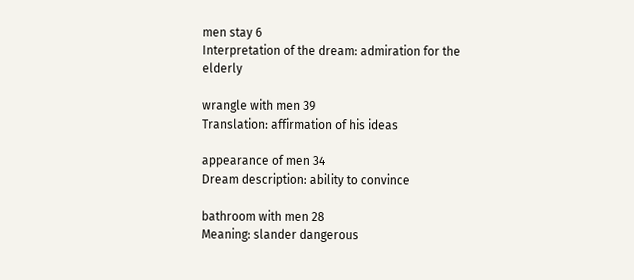men stay 6
Interpretation of the dream: admiration for the elderly

wrangle with men 39
Translation: affirmation of his ideas

appearance of men 34
Dream description: ability to convince

bathroom with men 28
Meaning: slander dangerous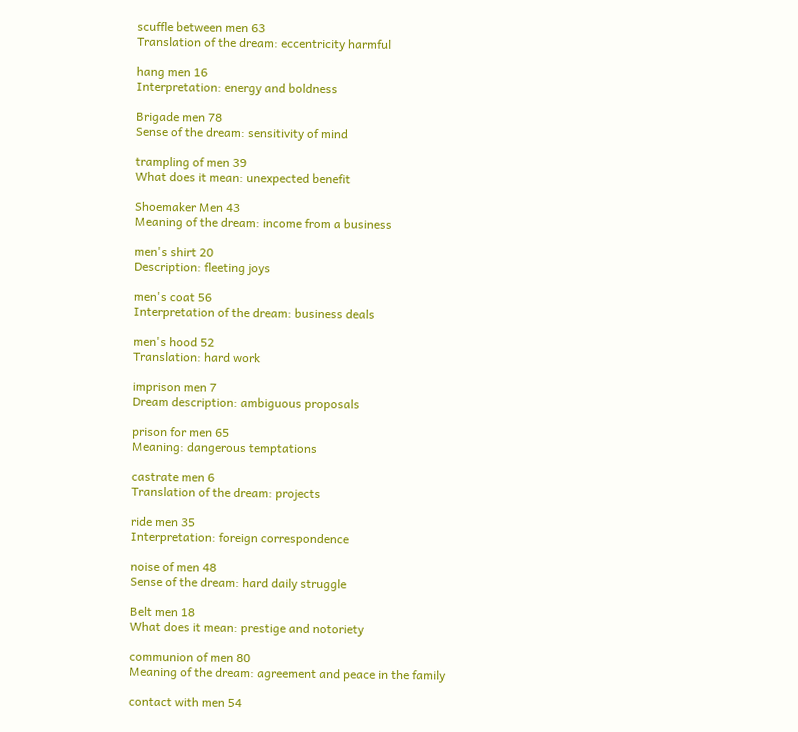scuffle between men 63
Translation of the dream: eccentricity harmful

hang men 16
Interpretation: energy and boldness

Brigade men 78
Sense of the dream: sensitivity of mind

trampling of men 39
What does it mean: unexpected benefit

Shoemaker Men 43
Meaning of the dream: income from a business

men's shirt 20
Description: fleeting joys

men's coat 56
Interpretation of the dream: business deals

men's hood 52
Translation: hard work

imprison men 7
Dream description: ambiguous proposals

prison for men 65
Meaning: dangerous temptations

castrate men 6
Translation of the dream: projects

ride men 35
Interpretation: foreign correspondence

noise of men 48
Sense of the dream: hard daily struggle

Belt men 18
What does it mean: prestige and notoriety

communion of men 80
Meaning of the dream: agreement and peace in the family

contact with men 54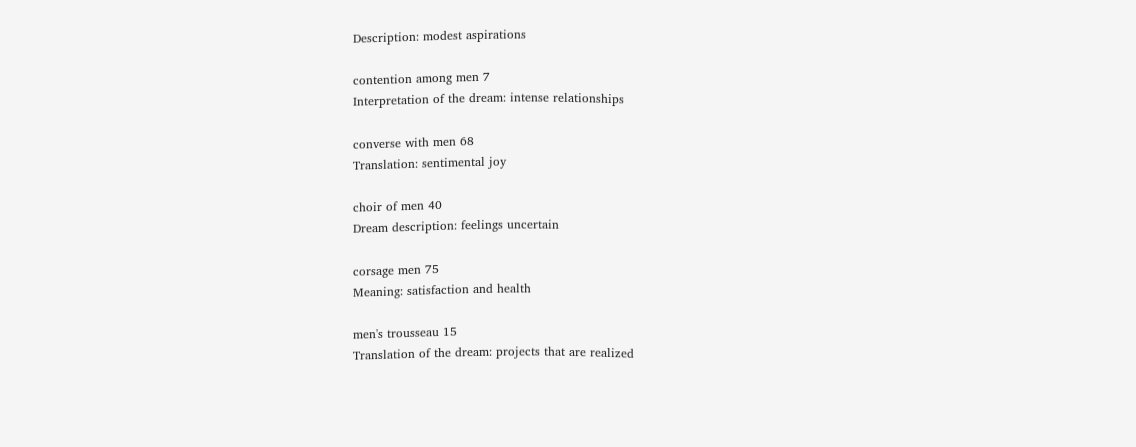Description: modest aspirations

contention among men 7
Interpretation of the dream: intense relationships

converse with men 68
Translation: sentimental joy

choir of men 40
Dream description: feelings uncertain

corsage men 75
Meaning: satisfaction and health

men's trousseau 15
Translation of the dream: projects that are realized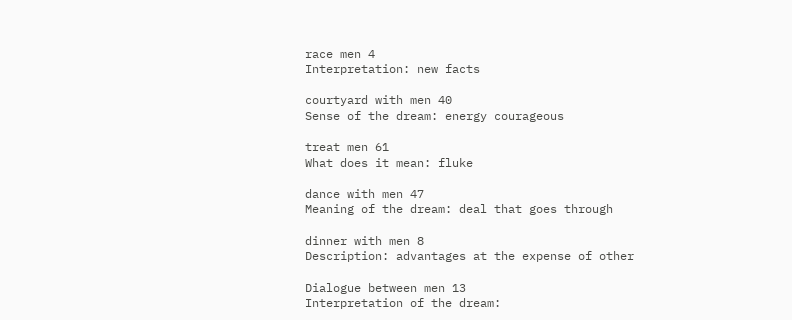race men 4
Interpretation: new facts

courtyard with men 40
Sense of the dream: energy courageous

treat men 61
What does it mean: fluke

dance with men 47
Meaning of the dream: deal that goes through

dinner with men 8
Description: advantages at the expense of other

Dialogue between men 13
Interpretation of the dream: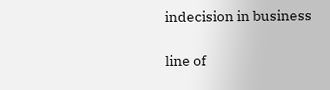indecision in business

line of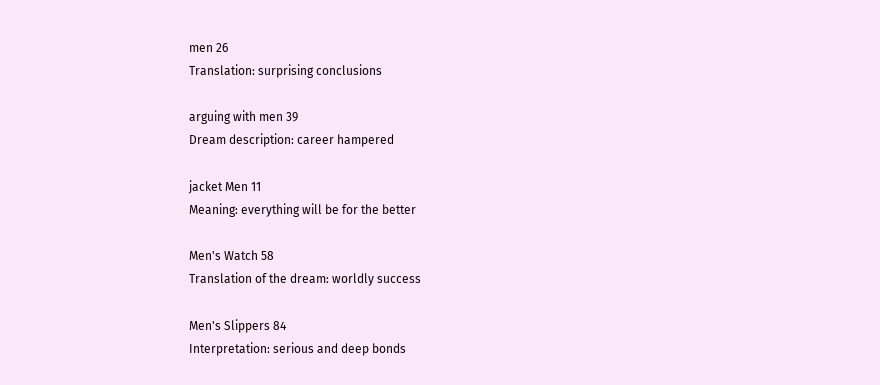men 26
Translation: surprising conclusions

arguing with men 39
Dream description: career hampered

jacket Men 11
Meaning: everything will be for the better

Men's Watch 58
Translation of the dream: worldly success

Men's Slippers 84
Interpretation: serious and deep bonds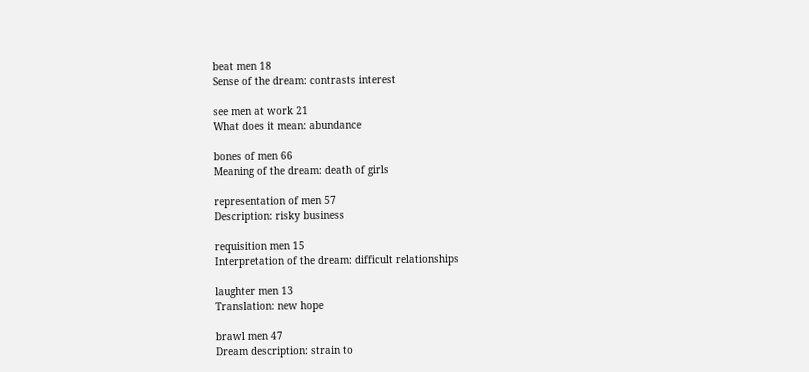beat men 18
Sense of the dream: contrasts interest

see men at work 21
What does it mean: abundance

bones of men 66
Meaning of the dream: death of girls

representation of men 57
Description: risky business

requisition men 15
Interpretation of the dream: difficult relationships

laughter men 13
Translation: new hope

brawl men 47
Dream description: strain to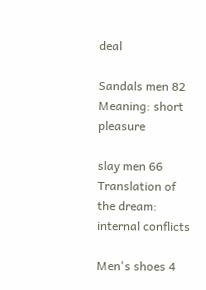deal

Sandals men 82
Meaning: short pleasure

slay men 66
Translation of the dream: internal conflicts

Men's shoes 4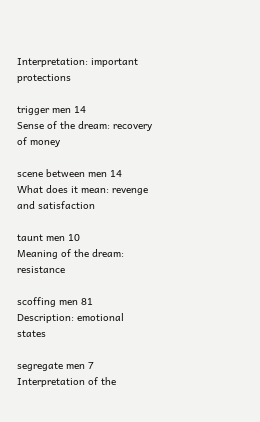Interpretation: important protections

trigger men 14
Sense of the dream: recovery of money

scene between men 14
What does it mean: revenge and satisfaction

taunt men 10
Meaning of the dream: resistance

scoffing men 81
Description: emotional states

segregate men 7
Interpretation of the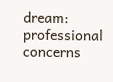dream: professional concerns